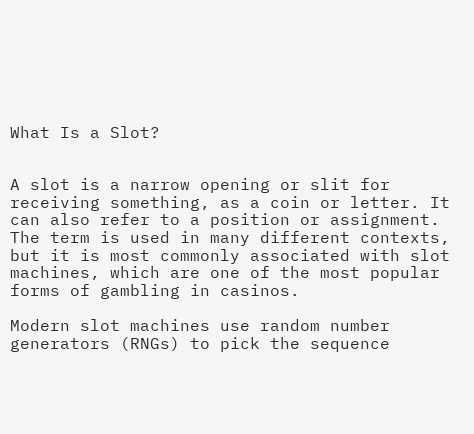What Is a Slot?


A slot is a narrow opening or slit for receiving something, as a coin or letter. It can also refer to a position or assignment. The term is used in many different contexts, but it is most commonly associated with slot machines, which are one of the most popular forms of gambling in casinos.

Modern slot machines use random number generators (RNGs) to pick the sequence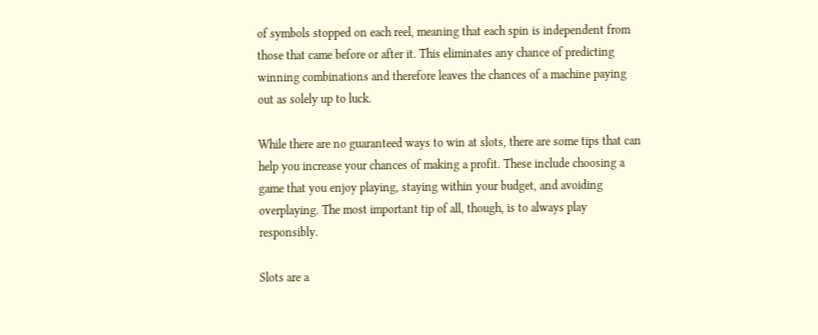of symbols stopped on each reel, meaning that each spin is independent from those that came before or after it. This eliminates any chance of predicting winning combinations and therefore leaves the chances of a machine paying out as solely up to luck.

While there are no guaranteed ways to win at slots, there are some tips that can help you increase your chances of making a profit. These include choosing a game that you enjoy playing, staying within your budget, and avoiding overplaying. The most important tip of all, though, is to always play responsibly.

Slots are a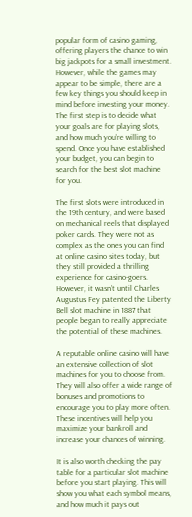popular form of casino gaming, offering players the chance to win big jackpots for a small investment. However, while the games may appear to be simple, there are a few key things you should keep in mind before investing your money. The first step is to decide what your goals are for playing slots, and how much you’re willing to spend. Once you have established your budget, you can begin to search for the best slot machine for you.

The first slots were introduced in the 19th century, and were based on mechanical reels that displayed poker cards. They were not as complex as the ones you can find at online casino sites today, but they still provided a thrilling experience for casino-goers. However, it wasn’t until Charles Augustus Fey patented the Liberty Bell slot machine in 1887 that people began to really appreciate the potential of these machines.

A reputable online casino will have an extensive collection of slot machines for you to choose from. They will also offer a wide range of bonuses and promotions to encourage you to play more often. These incentives will help you maximize your bankroll and increase your chances of winning.

It is also worth checking the pay table for a particular slot machine before you start playing. This will show you what each symbol means, and how much it pays out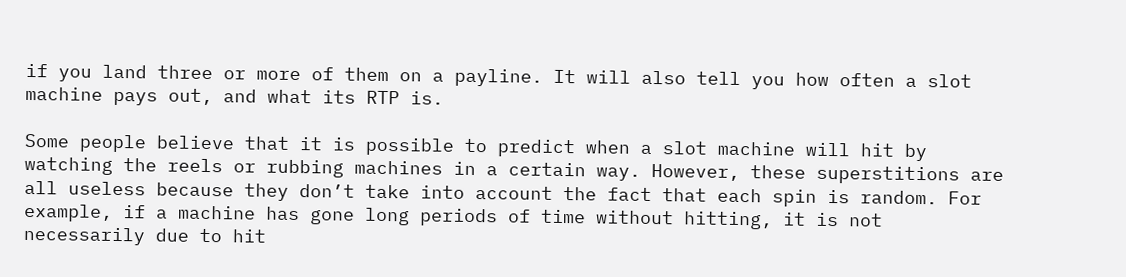if you land three or more of them on a payline. It will also tell you how often a slot machine pays out, and what its RTP is.

Some people believe that it is possible to predict when a slot machine will hit by watching the reels or rubbing machines in a certain way. However, these superstitions are all useless because they don’t take into account the fact that each spin is random. For example, if a machine has gone long periods of time without hitting, it is not necessarily due to hit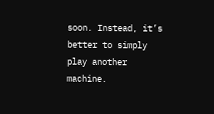soon. Instead, it’s better to simply play another machine.